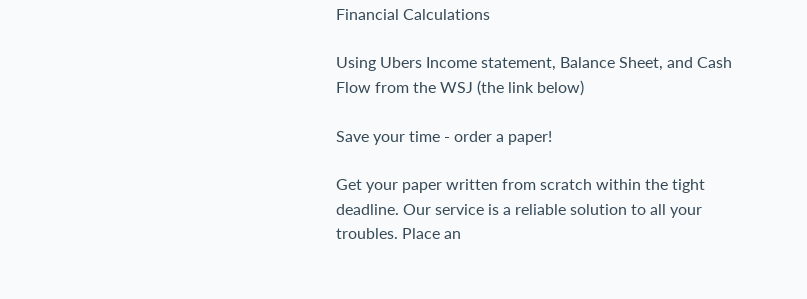Financial Calculations

Using Ubers Income statement, Balance Sheet, and Cash Flow from the WSJ (the link below)

Save your time - order a paper!

Get your paper written from scratch within the tight deadline. Our service is a reliable solution to all your troubles. Place an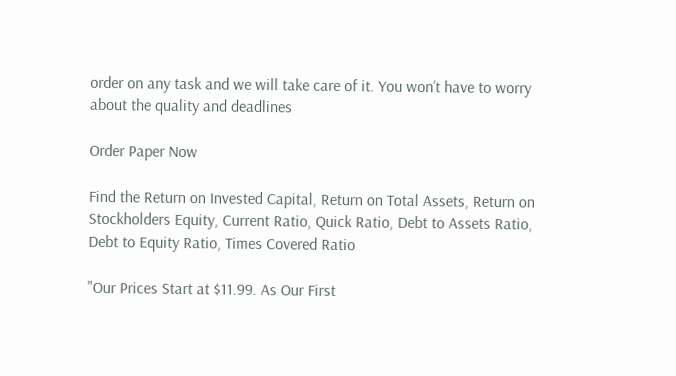order on any task and we will take care of it. You won’t have to worry about the quality and deadlines

Order Paper Now

Find the Return on Invested Capital, Return on Total Assets, Return on Stockholders Equity, Current Ratio, Quick Ratio, Debt to Assets Ratio, Debt to Equity Ratio, Times Covered Ratio

"Our Prices Start at $11.99. As Our First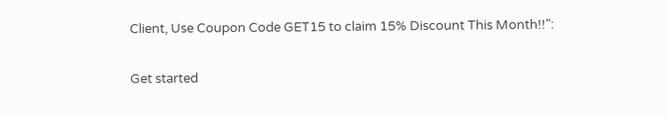Client, Use Coupon Code GET15 to claim 15% Discount This Month!!":

Get started